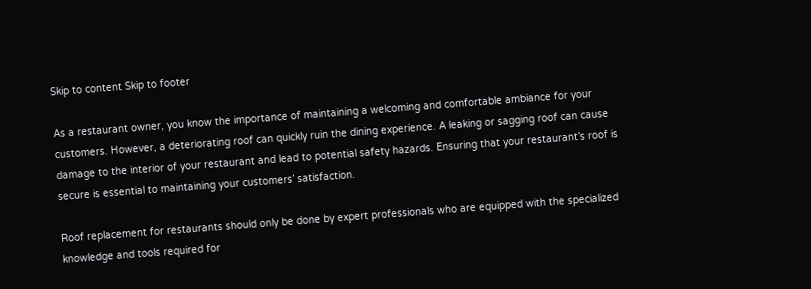Skip to content Skip to footer

As a restaurant owner, you know the importance of maintaining a welcoming and comfortable ambiance for your customers. However, a deteriorating roof can quickly ruin the dining experience. A leaking or sagging roof can cause damage to the interior of your restaurant and lead to potential safety hazards. Ensuring that your restaurant’s roof is secure is essential to maintaining your customers’ satisfaction.

Roof replacement for restaurants should only be done by expert professionals who are equipped with the specialized knowledge and tools required for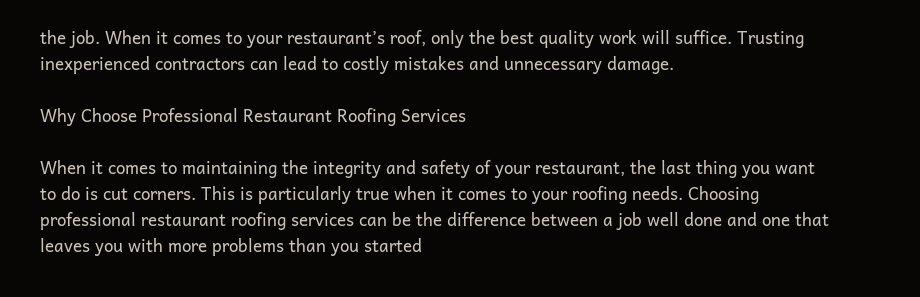the job. When it comes to your restaurant’s roof, only the best quality work will suffice. Trusting inexperienced contractors can lead to costly mistakes and unnecessary damage.

Why Choose Professional Restaurant Roofing Services

When it comes to maintaining the integrity and safety of your restaurant, the last thing you want to do is cut corners. This is particularly true when it comes to your roofing needs. Choosing professional restaurant roofing services can be the difference between a job well done and one that leaves you with more problems than you started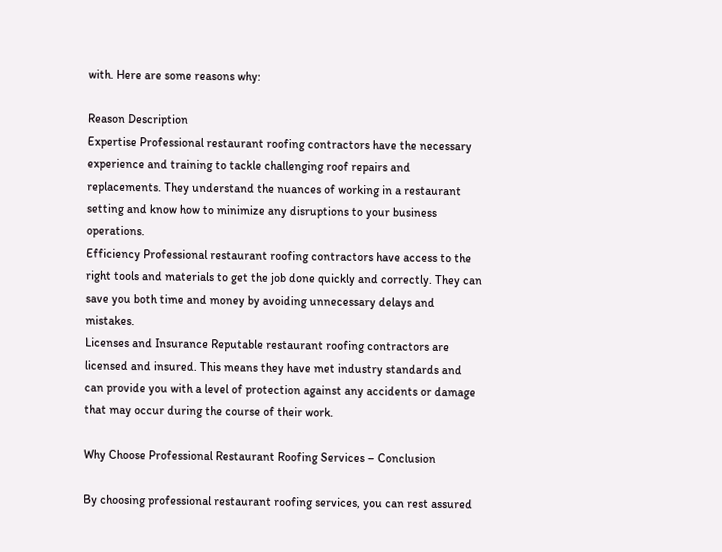with. Here are some reasons why:

Reason Description
Expertise Professional restaurant roofing contractors have the necessary experience and training to tackle challenging roof repairs and replacements. They understand the nuances of working in a restaurant setting and know how to minimize any disruptions to your business operations.
Efficiency Professional restaurant roofing contractors have access to the right tools and materials to get the job done quickly and correctly. They can save you both time and money by avoiding unnecessary delays and mistakes.
Licenses and Insurance Reputable restaurant roofing contractors are licensed and insured. This means they have met industry standards and can provide you with a level of protection against any accidents or damage that may occur during the course of their work.

Why Choose Professional Restaurant Roofing Services – Conclusion

By choosing professional restaurant roofing services, you can rest assured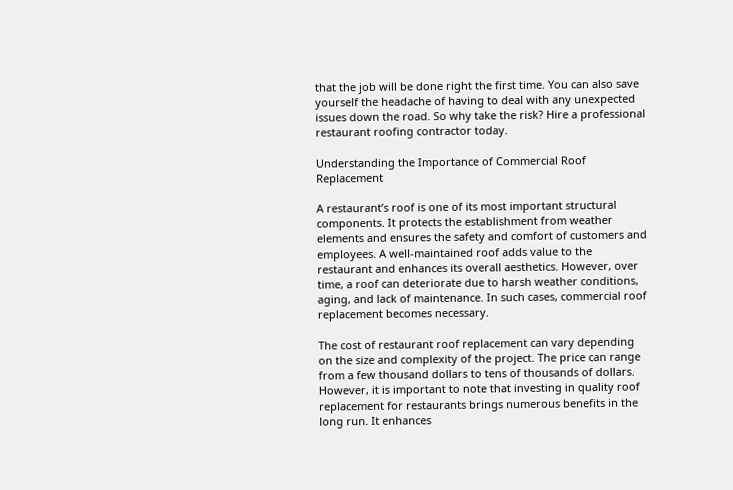that the job will be done right the first time. You can also save yourself the headache of having to deal with any unexpected issues down the road. So why take the risk? Hire a professional restaurant roofing contractor today.

Understanding the Importance of Commercial Roof Replacement

A restaurant’s roof is one of its most important structural components. It protects the establishment from weather elements and ensures the safety and comfort of customers and employees. A well-maintained roof adds value to the restaurant and enhances its overall aesthetics. However, over time, a roof can deteriorate due to harsh weather conditions, aging, and lack of maintenance. In such cases, commercial roof replacement becomes necessary.

The cost of restaurant roof replacement can vary depending on the size and complexity of the project. The price can range from a few thousand dollars to tens of thousands of dollars. However, it is important to note that investing in quality roof replacement for restaurants brings numerous benefits in the long run. It enhances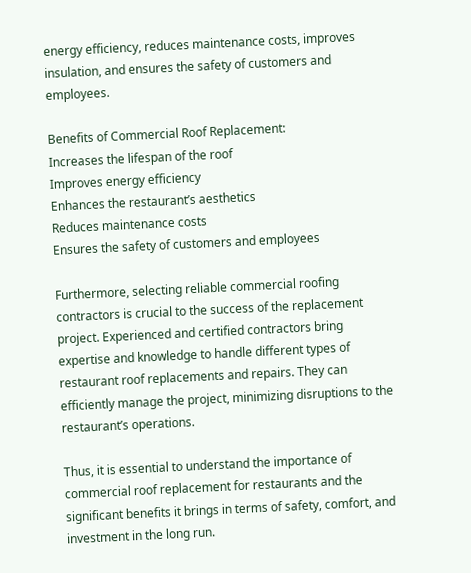energy efficiency, reduces maintenance costs, improves insulation, and ensures the safety of customers and employees.

Benefits of Commercial Roof Replacement:
Increases the lifespan of the roof
Improves energy efficiency
Enhances the restaurant’s aesthetics
Reduces maintenance costs
Ensures the safety of customers and employees

Furthermore, selecting reliable commercial roofing contractors is crucial to the success of the replacement project. Experienced and certified contractors bring expertise and knowledge to handle different types of restaurant roof replacements and repairs. They can efficiently manage the project, minimizing disruptions to the restaurant’s operations.

Thus, it is essential to understand the importance of commercial roof replacement for restaurants and the significant benefits it brings in terms of safety, comfort, and investment in the long run.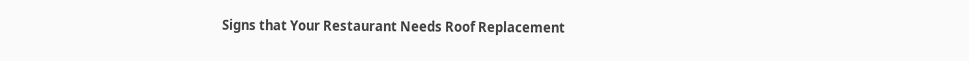Signs that Your Restaurant Needs Roof Replacement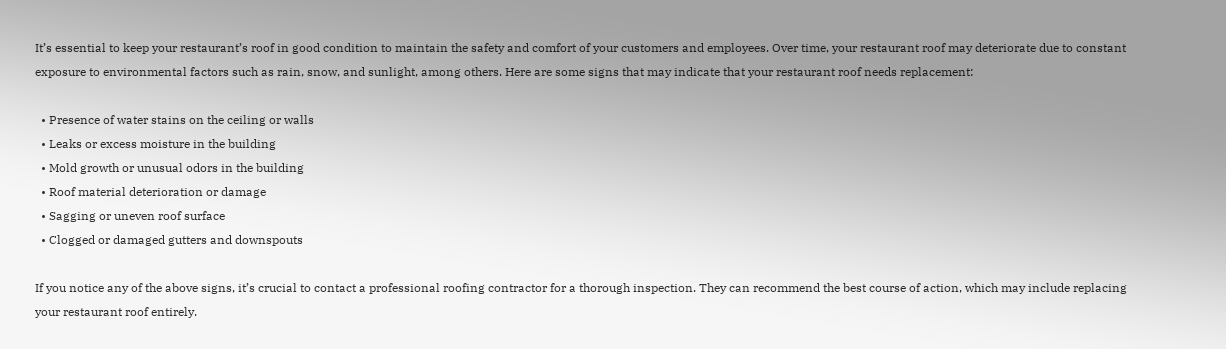It’s essential to keep your restaurant’s roof in good condition to maintain the safety and comfort of your customers and employees. Over time, your restaurant roof may deteriorate due to constant exposure to environmental factors such as rain, snow, and sunlight, among others. Here are some signs that may indicate that your restaurant roof needs replacement:

  • Presence of water stains on the ceiling or walls
  • Leaks or excess moisture in the building
  • Mold growth or unusual odors in the building
  • Roof material deterioration or damage
  • Sagging or uneven roof surface
  • Clogged or damaged gutters and downspouts

If you notice any of the above signs, it’s crucial to contact a professional roofing contractor for a thorough inspection. They can recommend the best course of action, which may include replacing your restaurant roof entirely.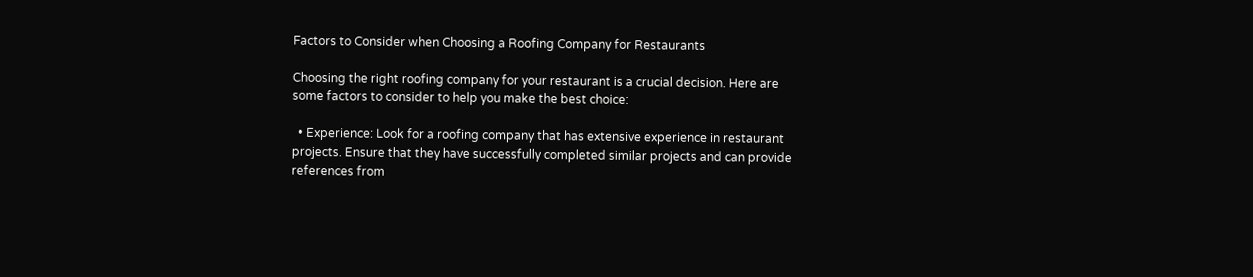Factors to Consider when Choosing a Roofing Company for Restaurants

Choosing the right roofing company for your restaurant is a crucial decision. Here are some factors to consider to help you make the best choice:

  • Experience: Look for a roofing company that has extensive experience in restaurant projects. Ensure that they have successfully completed similar projects and can provide references from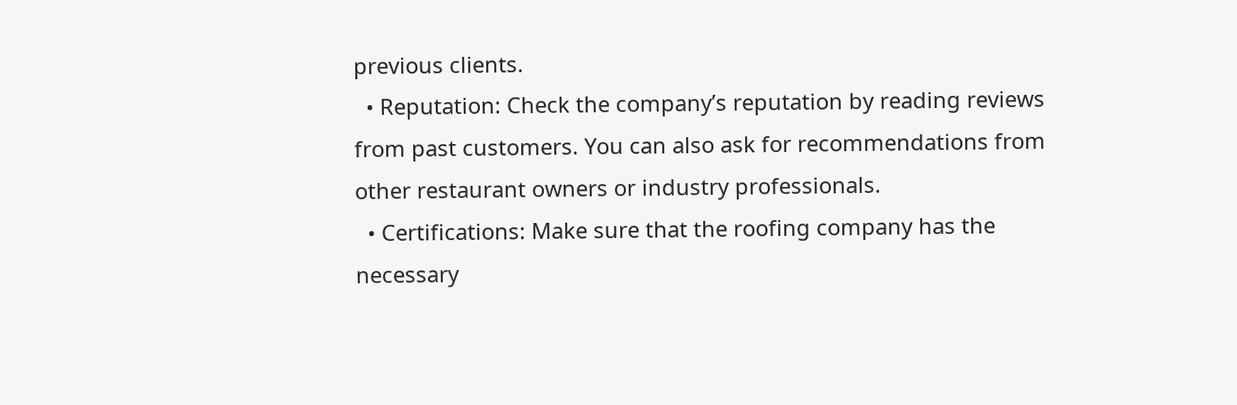previous clients.
  • Reputation: Check the company’s reputation by reading reviews from past customers. You can also ask for recommendations from other restaurant owners or industry professionals.
  • Certifications: Make sure that the roofing company has the necessary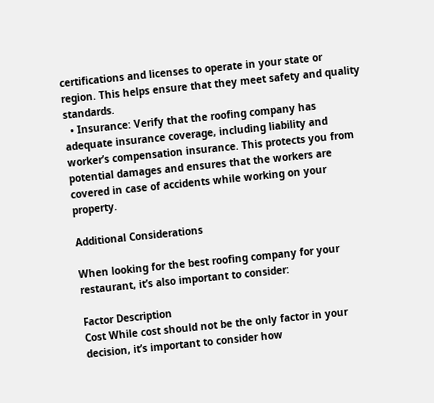certifications and licenses to operate in your state or region. This helps ensure that they meet safety and quality standards.
  • Insurance: Verify that the roofing company has adequate insurance coverage, including liability and worker’s compensation insurance. This protects you from potential damages and ensures that the workers are covered in case of accidents while working on your property.

Additional Considerations

When looking for the best roofing company for your restaurant, it’s also important to consider:

Factor Description
Cost While cost should not be the only factor in your decision, it’s important to consider how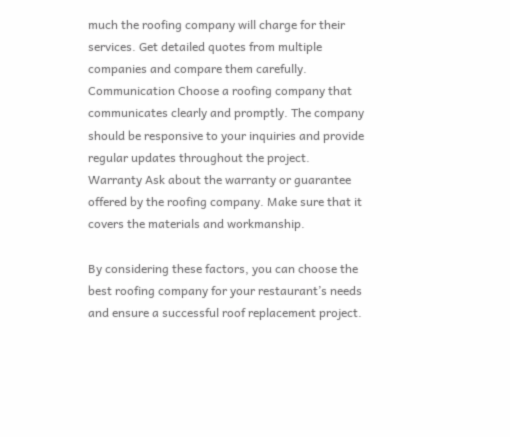much the roofing company will charge for their services. Get detailed quotes from multiple companies and compare them carefully.
Communication Choose a roofing company that communicates clearly and promptly. The company should be responsive to your inquiries and provide regular updates throughout the project.
Warranty Ask about the warranty or guarantee offered by the roofing company. Make sure that it covers the materials and workmanship.

By considering these factors, you can choose the best roofing company for your restaurant’s needs and ensure a successful roof replacement project.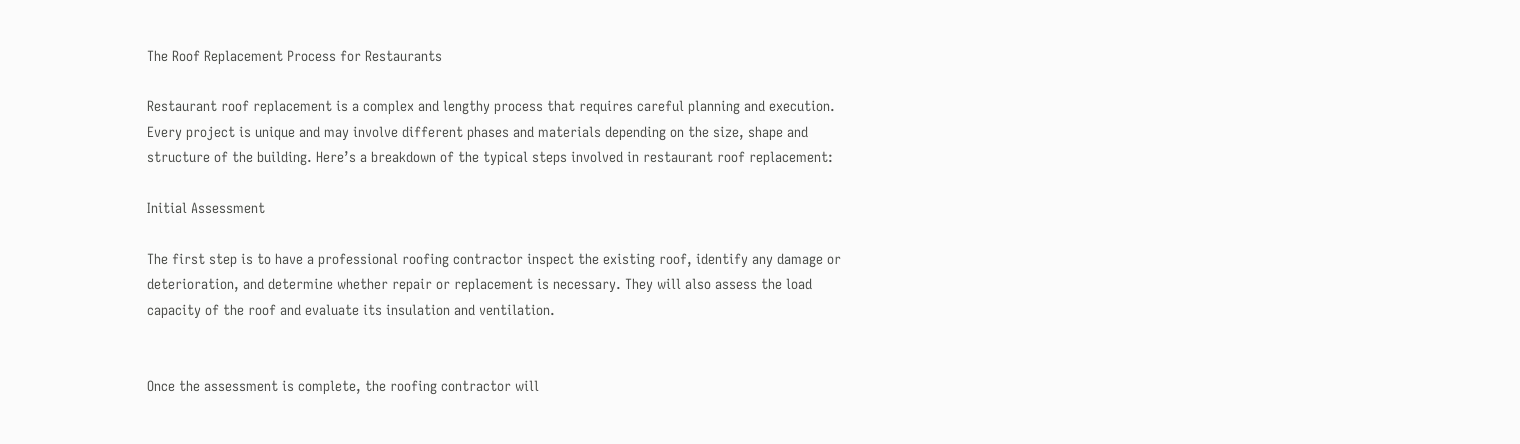The Roof Replacement Process for Restaurants

Restaurant roof replacement is a complex and lengthy process that requires careful planning and execution. Every project is unique and may involve different phases and materials depending on the size, shape and structure of the building. Here’s a breakdown of the typical steps involved in restaurant roof replacement:

Initial Assessment

The first step is to have a professional roofing contractor inspect the existing roof, identify any damage or deterioration, and determine whether repair or replacement is necessary. They will also assess the load capacity of the roof and evaluate its insulation and ventilation.


Once the assessment is complete, the roofing contractor will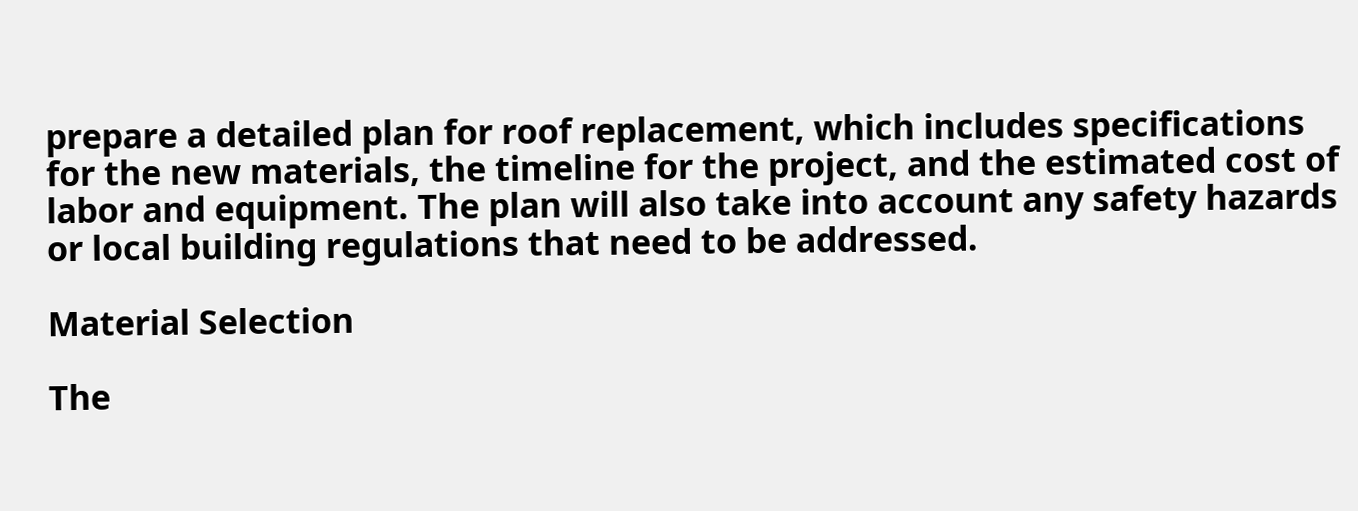prepare a detailed plan for roof replacement, which includes specifications for the new materials, the timeline for the project, and the estimated cost of labor and equipment. The plan will also take into account any safety hazards or local building regulations that need to be addressed.

Material Selection

The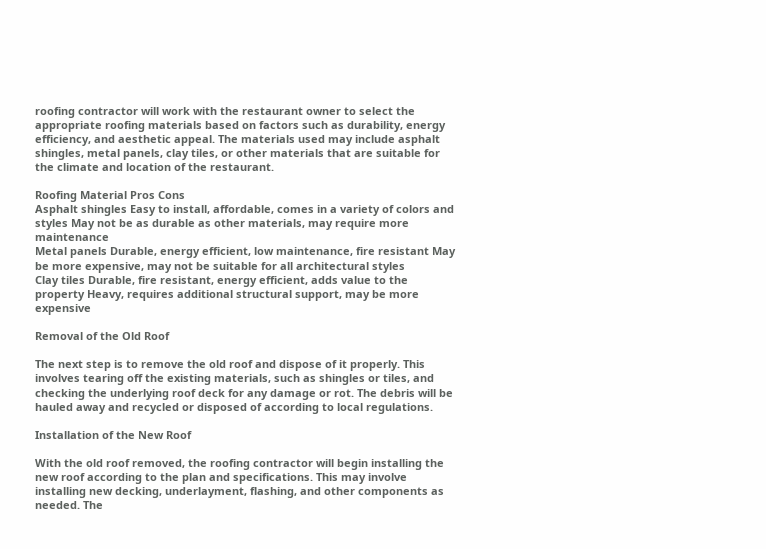roofing contractor will work with the restaurant owner to select the appropriate roofing materials based on factors such as durability, energy efficiency, and aesthetic appeal. The materials used may include asphalt shingles, metal panels, clay tiles, or other materials that are suitable for the climate and location of the restaurant.

Roofing Material Pros Cons
Asphalt shingles Easy to install, affordable, comes in a variety of colors and styles May not be as durable as other materials, may require more maintenance
Metal panels Durable, energy efficient, low maintenance, fire resistant May be more expensive, may not be suitable for all architectural styles
Clay tiles Durable, fire resistant, energy efficient, adds value to the property Heavy, requires additional structural support, may be more expensive

Removal of the Old Roof

The next step is to remove the old roof and dispose of it properly. This involves tearing off the existing materials, such as shingles or tiles, and checking the underlying roof deck for any damage or rot. The debris will be hauled away and recycled or disposed of according to local regulations.

Installation of the New Roof

With the old roof removed, the roofing contractor will begin installing the new roof according to the plan and specifications. This may involve installing new decking, underlayment, flashing, and other components as needed. The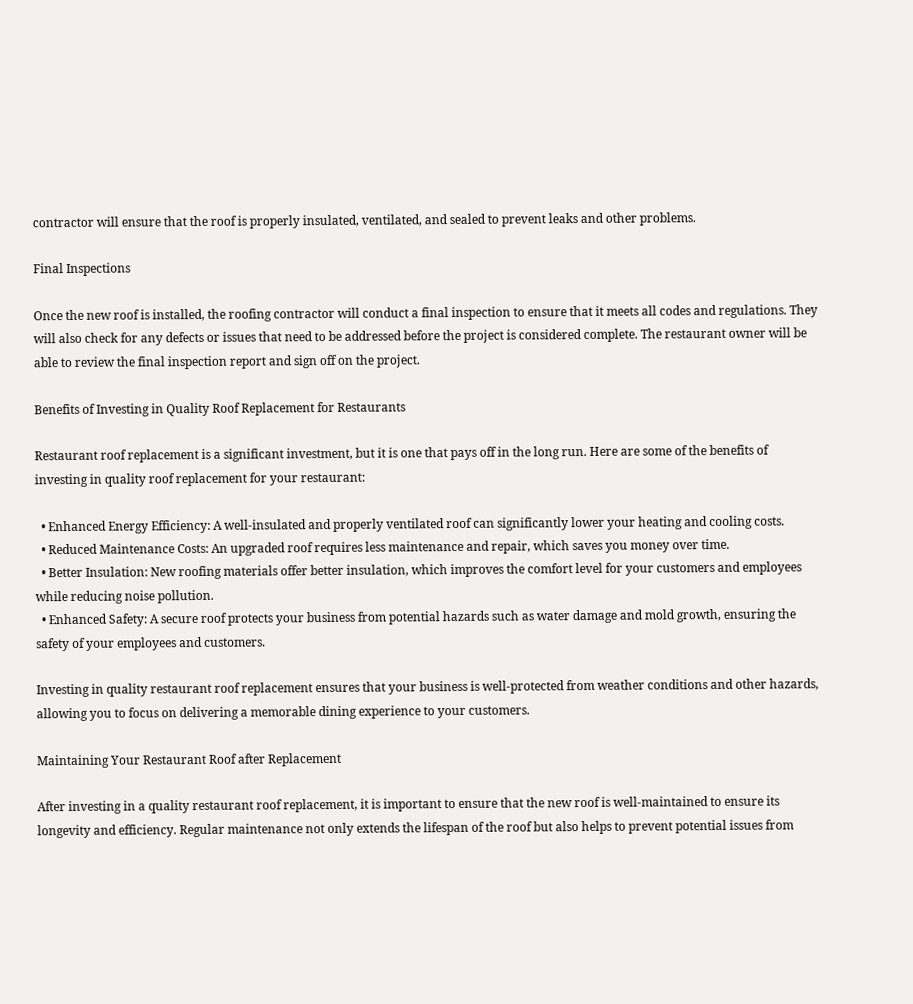contractor will ensure that the roof is properly insulated, ventilated, and sealed to prevent leaks and other problems.

Final Inspections

Once the new roof is installed, the roofing contractor will conduct a final inspection to ensure that it meets all codes and regulations. They will also check for any defects or issues that need to be addressed before the project is considered complete. The restaurant owner will be able to review the final inspection report and sign off on the project.

Benefits of Investing in Quality Roof Replacement for Restaurants

Restaurant roof replacement is a significant investment, but it is one that pays off in the long run. Here are some of the benefits of investing in quality roof replacement for your restaurant:

  • Enhanced Energy Efficiency: A well-insulated and properly ventilated roof can significantly lower your heating and cooling costs.
  • Reduced Maintenance Costs: An upgraded roof requires less maintenance and repair, which saves you money over time.
  • Better Insulation: New roofing materials offer better insulation, which improves the comfort level for your customers and employees while reducing noise pollution.
  • Enhanced Safety: A secure roof protects your business from potential hazards such as water damage and mold growth, ensuring the safety of your employees and customers.

Investing in quality restaurant roof replacement ensures that your business is well-protected from weather conditions and other hazards, allowing you to focus on delivering a memorable dining experience to your customers.

Maintaining Your Restaurant Roof after Replacement

After investing in a quality restaurant roof replacement, it is important to ensure that the new roof is well-maintained to ensure its longevity and efficiency. Regular maintenance not only extends the lifespan of the roof but also helps to prevent potential issues from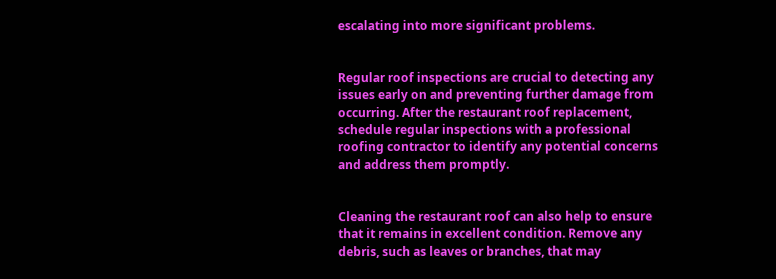escalating into more significant problems.


Regular roof inspections are crucial to detecting any issues early on and preventing further damage from occurring. After the restaurant roof replacement, schedule regular inspections with a professional roofing contractor to identify any potential concerns and address them promptly.


Cleaning the restaurant roof can also help to ensure that it remains in excellent condition. Remove any debris, such as leaves or branches, that may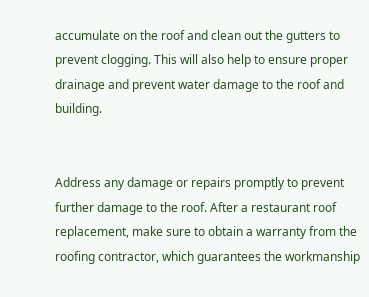accumulate on the roof and clean out the gutters to prevent clogging. This will also help to ensure proper drainage and prevent water damage to the roof and building.


Address any damage or repairs promptly to prevent further damage to the roof. After a restaurant roof replacement, make sure to obtain a warranty from the roofing contractor, which guarantees the workmanship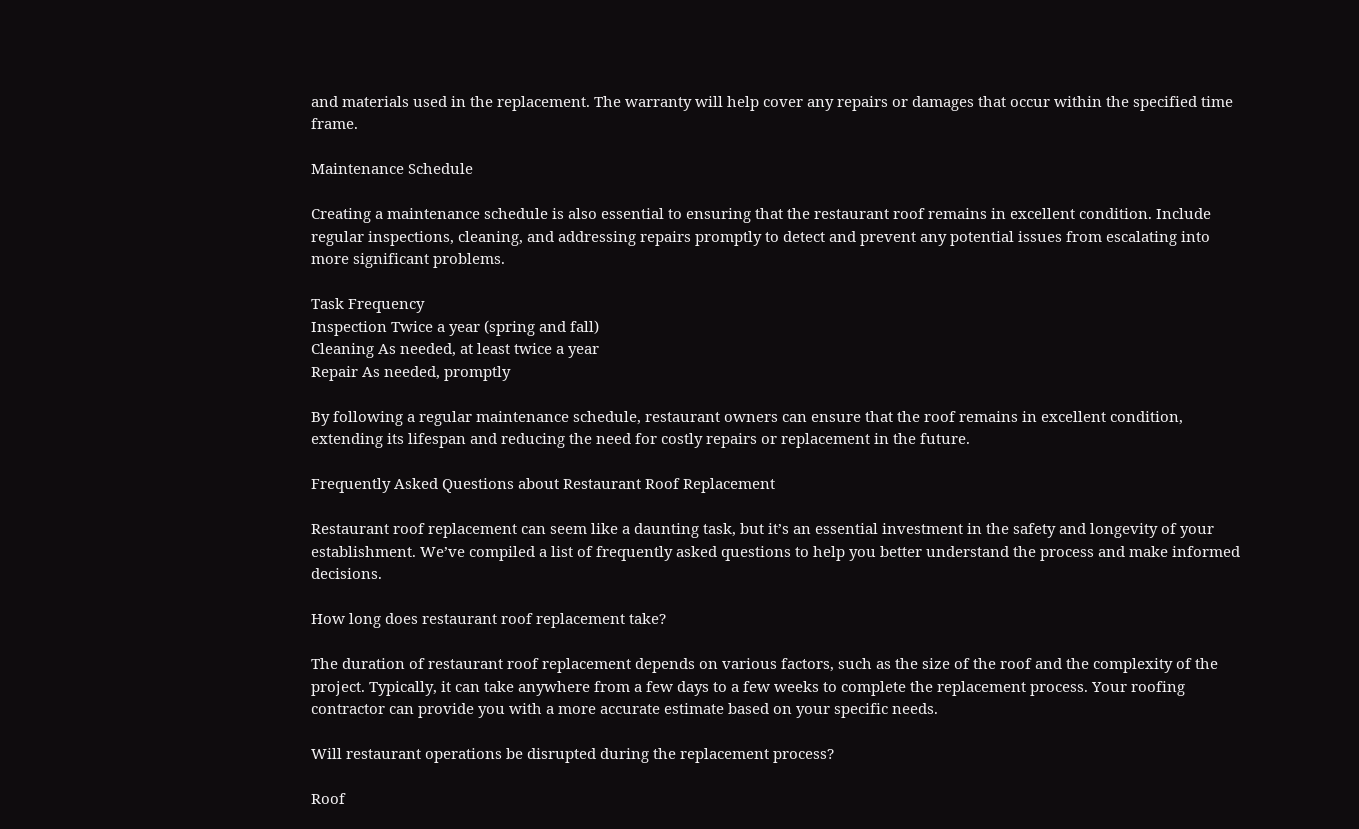and materials used in the replacement. The warranty will help cover any repairs or damages that occur within the specified time frame.

Maintenance Schedule

Creating a maintenance schedule is also essential to ensuring that the restaurant roof remains in excellent condition. Include regular inspections, cleaning, and addressing repairs promptly to detect and prevent any potential issues from escalating into more significant problems.

Task Frequency
Inspection Twice a year (spring and fall)
Cleaning As needed, at least twice a year
Repair As needed, promptly

By following a regular maintenance schedule, restaurant owners can ensure that the roof remains in excellent condition, extending its lifespan and reducing the need for costly repairs or replacement in the future.

Frequently Asked Questions about Restaurant Roof Replacement

Restaurant roof replacement can seem like a daunting task, but it’s an essential investment in the safety and longevity of your establishment. We’ve compiled a list of frequently asked questions to help you better understand the process and make informed decisions.

How long does restaurant roof replacement take?

The duration of restaurant roof replacement depends on various factors, such as the size of the roof and the complexity of the project. Typically, it can take anywhere from a few days to a few weeks to complete the replacement process. Your roofing contractor can provide you with a more accurate estimate based on your specific needs.

Will restaurant operations be disrupted during the replacement process?

Roof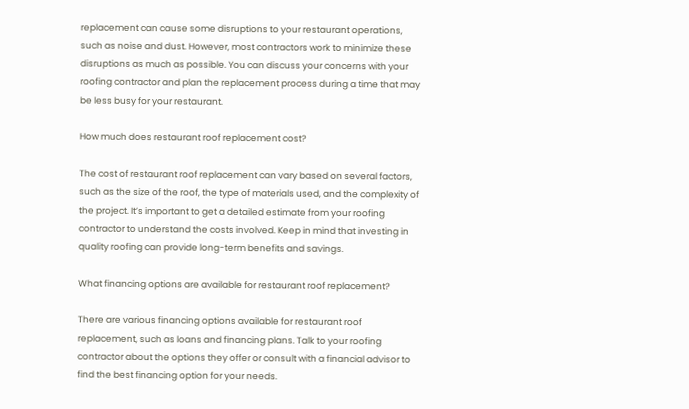replacement can cause some disruptions to your restaurant operations, such as noise and dust. However, most contractors work to minimize these disruptions as much as possible. You can discuss your concerns with your roofing contractor and plan the replacement process during a time that may be less busy for your restaurant.

How much does restaurant roof replacement cost?

The cost of restaurant roof replacement can vary based on several factors, such as the size of the roof, the type of materials used, and the complexity of the project. It’s important to get a detailed estimate from your roofing contractor to understand the costs involved. Keep in mind that investing in quality roofing can provide long-term benefits and savings.

What financing options are available for restaurant roof replacement?

There are various financing options available for restaurant roof replacement, such as loans and financing plans. Talk to your roofing contractor about the options they offer or consult with a financial advisor to find the best financing option for your needs.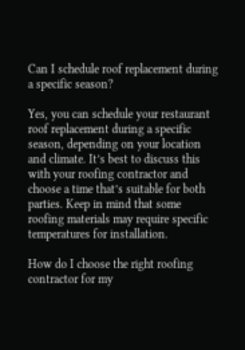Can I schedule roof replacement during a specific season?

Yes, you can schedule your restaurant roof replacement during a specific season, depending on your location and climate. It’s best to discuss this with your roofing contractor and choose a time that’s suitable for both parties. Keep in mind that some roofing materials may require specific temperatures for installation.

How do I choose the right roofing contractor for my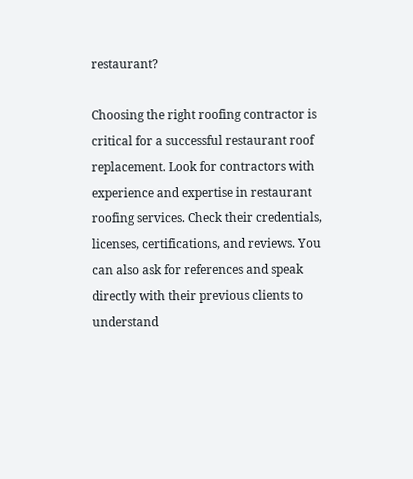restaurant?

Choosing the right roofing contractor is critical for a successful restaurant roof replacement. Look for contractors with experience and expertise in restaurant roofing services. Check their credentials, licenses, certifications, and reviews. You can also ask for references and speak directly with their previous clients to understand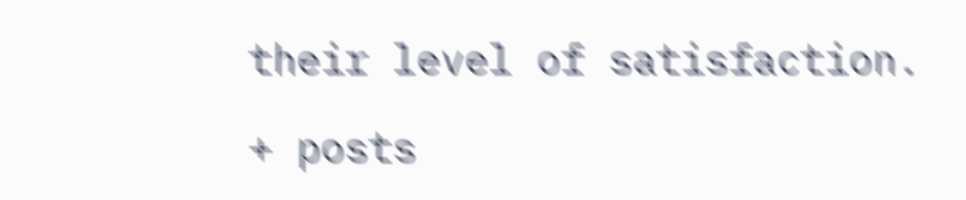their level of satisfaction.

+ posts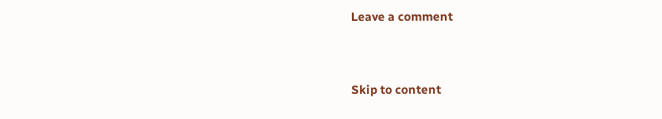Leave a comment


Skip to content